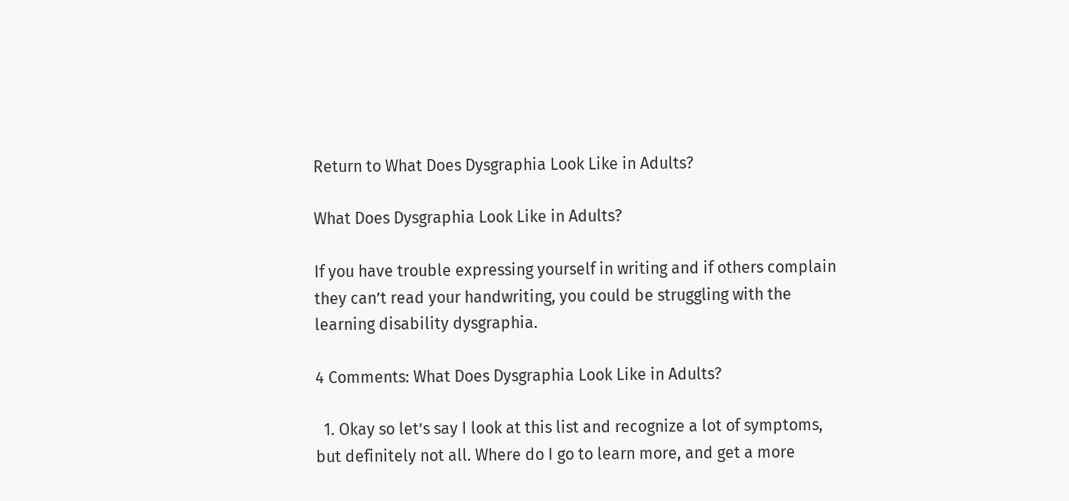Return to What Does Dysgraphia Look Like in Adults?

What Does Dysgraphia Look Like in Adults?

If you have trouble expressing yourself in writing and if others complain they can’t read your handwriting, you could be struggling with the learning disability dysgraphia.

4 Comments: What Does Dysgraphia Look Like in Adults?

  1. Okay so let’s say I look at this list and recognize a lot of symptoms, but definitely not all. Where do I go to learn more, and get a more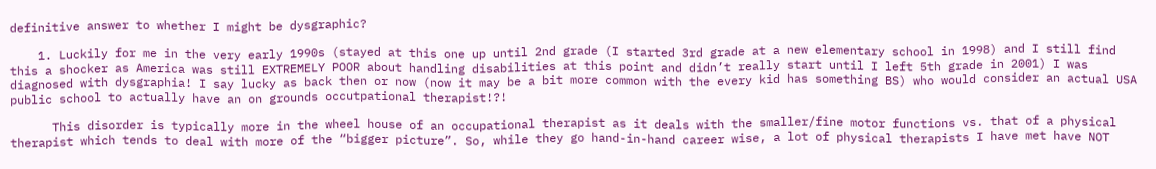definitive answer to whether I might be dysgraphic?

    1. Luckily for me in the very early 1990s (stayed at this one up until 2nd grade (I started 3rd grade at a new elementary school in 1998) and I still find this a shocker as America was still EXTREMELY POOR about handling disabilities at this point and didn’t really start until I left 5th grade in 2001) I was diagnosed with dysgraphia! I say lucky as back then or now (now it may be a bit more common with the every kid has something BS) who would consider an actual USA public school to actually have an on grounds occutpational therapist!?!

      This disorder is typically more in the wheel house of an occupational therapist as it deals with the smaller/fine motor functions vs. that of a physical therapist which tends to deal with more of the “bigger picture”. So, while they go hand-in-hand career wise, a lot of physical therapists I have met have NOT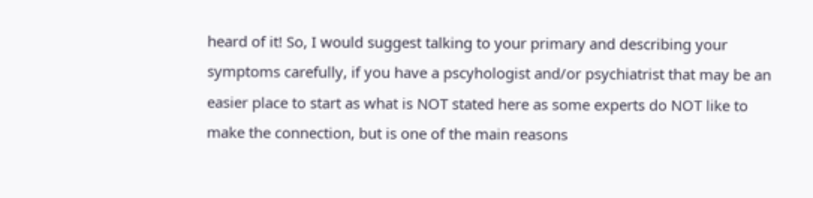heard of it! So, I would suggest talking to your primary and describing your symptoms carefully, if you have a pscyhologist and/or psychiatrist that may be an easier place to start as what is NOT stated here as some experts do NOT like to make the connection, but is one of the main reasons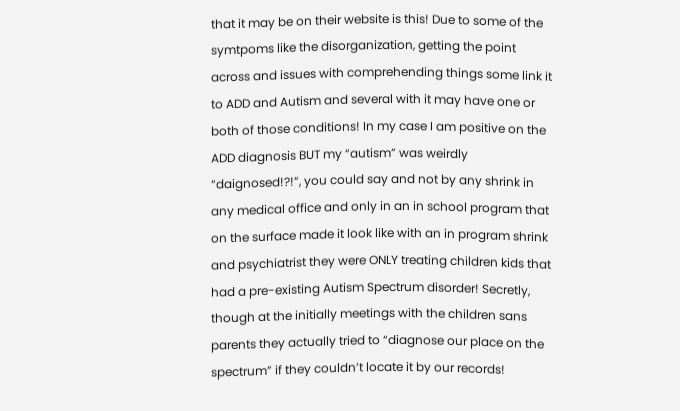that it may be on their website is this! Due to some of the symtpoms like the disorganization, getting the point across and issues with comprehending things some link it to ADD and Autism and several with it may have one or both of those conditions! In my case I am positive on the ADD diagnosis BUT my “autism” was weirdly “daignosed!?!”, you could say and not by any shrink in any medical office and only in an in school program that on the surface made it look like with an in program shrink and psychiatrist they were ONLY treating children kids that had a pre-existing Autism Spectrum disorder! Secretly, though at the initially meetings with the children sans parents they actually tried to “diagnose our place on the spectrum” if they couldn’t locate it by our records!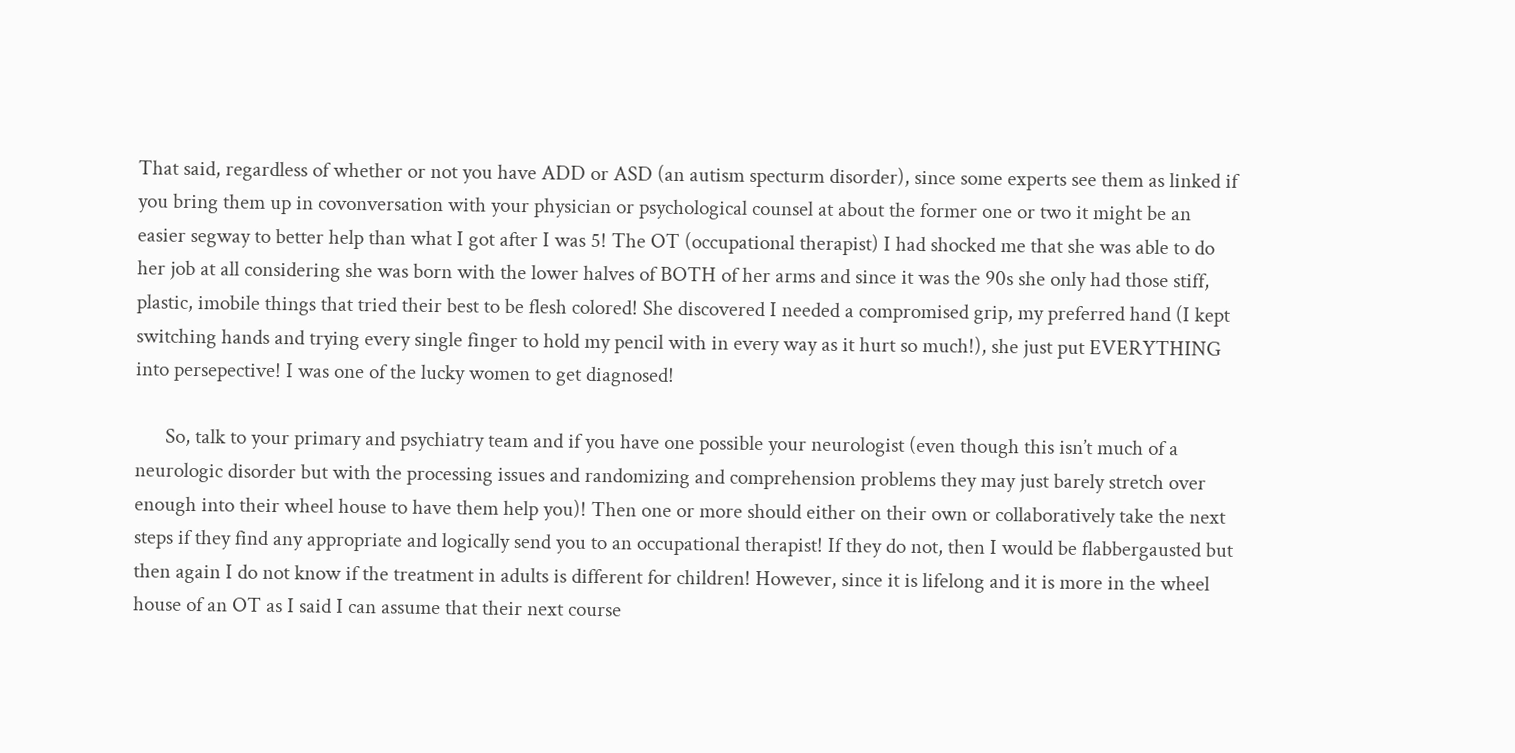That said, regardless of whether or not you have ADD or ASD (an autism specturm disorder), since some experts see them as linked if you bring them up in covonversation with your physician or psychological counsel at about the former one or two it might be an easier segway to better help than what I got after I was 5! The OT (occupational therapist) I had shocked me that she was able to do her job at all considering she was born with the lower halves of BOTH of her arms and since it was the 90s she only had those stiff, plastic, imobile things that tried their best to be flesh colored! She discovered I needed a compromised grip, my preferred hand (I kept switching hands and trying every single finger to hold my pencil with in every way as it hurt so much!), she just put EVERYTHING into persepective! I was one of the lucky women to get diagnosed!

      So, talk to your primary and psychiatry team and if you have one possible your neurologist (even though this isn’t much of a neurologic disorder but with the processing issues and randomizing and comprehension problems they may just barely stretch over enough into their wheel house to have them help you)! Then one or more should either on their own or collaboratively take the next steps if they find any appropriate and logically send you to an occupational therapist! If they do not, then I would be flabbergausted but then again I do not know if the treatment in adults is different for children! However, since it is lifelong and it is more in the wheel house of an OT as I said I can assume that their next course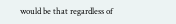would be that regardless of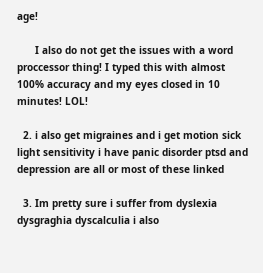age!

      I also do not get the issues with a word proccessor thing! I typed this with almost 100% accuracy and my eyes closed in 10 minutes! LOL!

  2. i also get migraines and i get motion sick light sensitivity i have panic disorder ptsd and depression are all or most of these linked

  3. Im pretty sure i suffer from dyslexia dysgraghia dyscalculia i also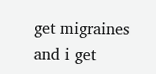get migraines and i get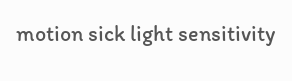motion sick light sensitivity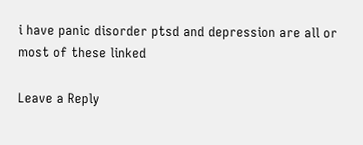i have panic disorder ptsd and depression are all or most of these linked

Leave a Reply